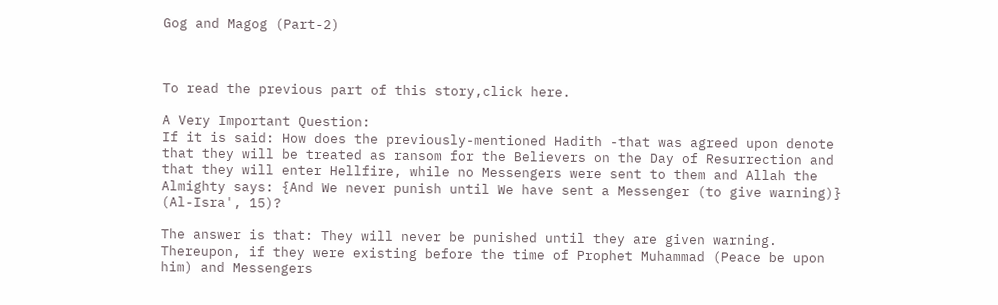Gog and Magog (Part-2)



To read the previous part of this story,click here.

A Very Important Question:
If it is said: How does the previously-mentioned Hadith -that was agreed upon denote that they will be treated as ransom for the Believers on the Day of Resurrection and that they will enter Hellfire, while no Messengers were sent to them and Allah the Almighty says: {And We never punish until We have sent a Messenger (to give warning)} (Al-Isra', 15)?

The answer is that: They will never be punished until they are given warning. Thereupon, if they were existing before the time of Prophet Muhammad (Peace be upon him) and Messengers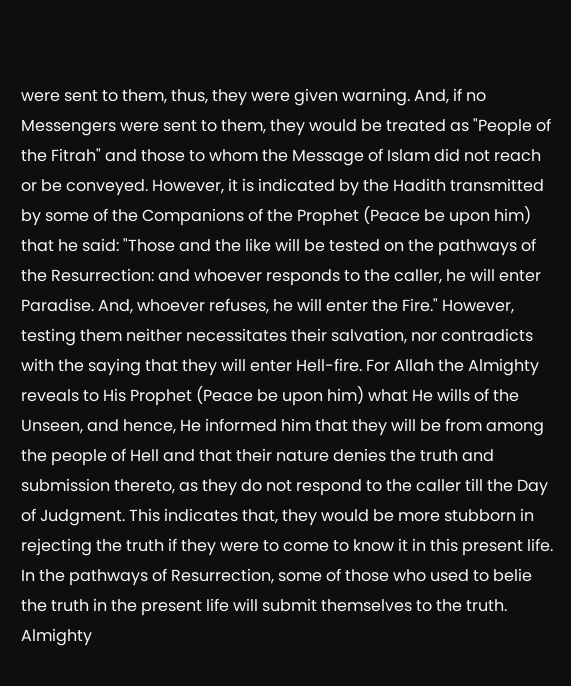were sent to them, thus, they were given warning. And, if no Messengers were sent to them, they would be treated as "People of the Fitrah" and those to whom the Message of Islam did not reach or be conveyed. However, it is indicated by the Hadith transmitted by some of the Companions of the Prophet (Peace be upon him) that he said: "Those and the like will be tested on the pathways of the Resurrection: and whoever responds to the caller, he will enter Paradise. And, whoever refuses, he will enter the Fire." However, testing them neither necessitates their salvation, nor contradicts with the saying that they will enter Hell-fire. For Allah the Almighty reveals to His Prophet (Peace be upon him) what He wills of the Unseen, and hence, He informed him that they will be from among the people of Hell and that their nature denies the truth and submission thereto, as they do not respond to the caller till the Day of Judgment. This indicates that, they would be more stubborn in rejecting the truth if they were to come to know it in this present life. In the pathways of Resurrection, some of those who used to belie the truth in the present life will submit themselves to the truth. Almighty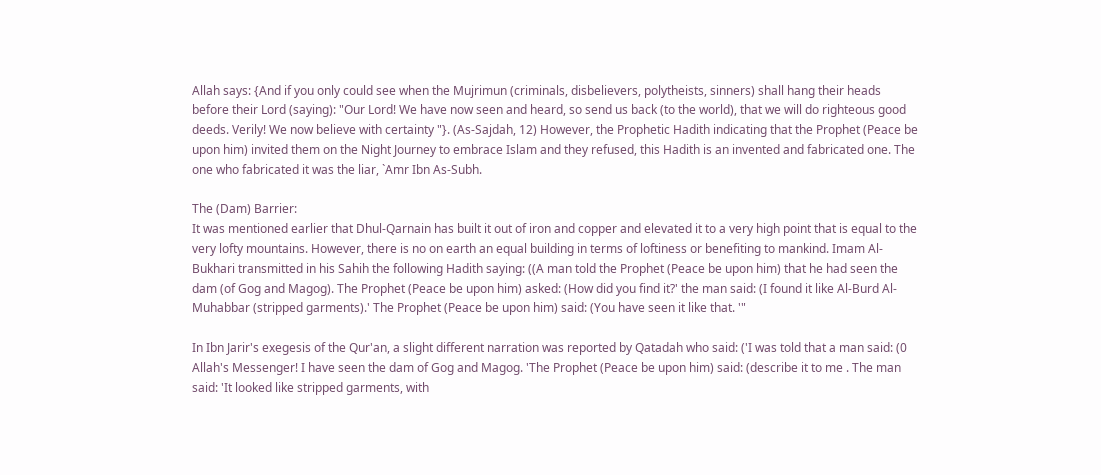Allah says: {And if you only could see when the Mujrimun (criminals, disbelievers, polytheists, sinners) shall hang their heads before their Lord (saying): "Our Lord! We have now seen and heard, so send us back (to the world), that we will do righteous good deeds. Verily! We now believe with certainty "}. (As-Sajdah, 12) However, the Prophetic Hadith indicating that the Prophet (Peace be upon him) invited them on the Night Journey to embrace Islam and they refused, this Hadith is an invented and fabricated one. The one who fabricated it was the liar, `Amr Ibn As-Subh.

The (Dam) Barrier:
It was mentioned earlier that Dhul-Qarnain has built it out of iron and copper and elevated it to a very high point that is equal to the very lofty mountains. However, there is no on earth an equal building in terms of loftiness or benefiting to mankind. Imam Al-Bukhari transmitted in his Sahih the following Hadith saying: ((A man told the Prophet (Peace be upon him) that he had seen the dam (of Gog and Magog). The Prophet (Peace be upon him) asked: (How did you find it?' the man said: (I found it like Al-Burd Al-Muhabbar (stripped garments).' The Prophet (Peace be upon him) said: (You have seen it like that. '"

In Ibn Jarir's exegesis of the Qur'an, a slight different narration was reported by Qatadah who said: ('I was told that a man said: (0 Allah's Messenger! I have seen the dam of Gog and Magog. 'The Prophet (Peace be upon him) said: (describe it to me . The man said: 'It looked like stripped garments, with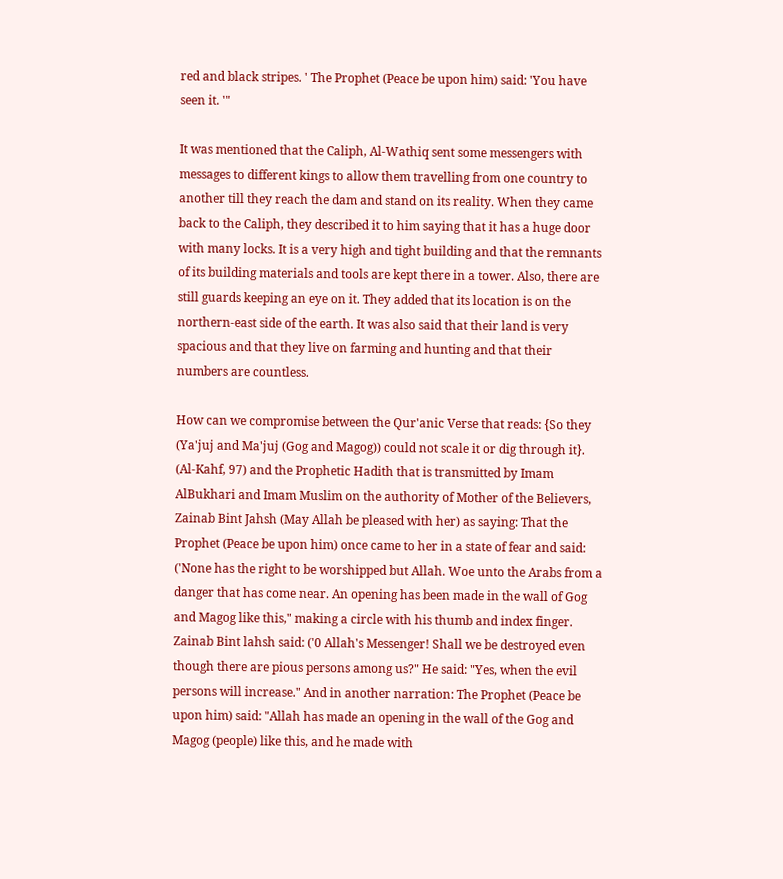red and black stripes. ' The Prophet (Peace be upon him) said: 'You have seen it. '"

It was mentioned that the Caliph, Al-Wathiq sent some messengers with messages to different kings to allow them travelling from one country to another till they reach the dam and stand on its reality. When they came back to the Caliph, they described it to him saying that it has a huge door with many locks. It is a very high and tight building and that the remnants of its building materials and tools are kept there in a tower. Also, there are still guards keeping an eye on it. They added that its location is on the northern-east side of the earth. It was also said that their land is very spacious and that they live on farming and hunting and that their numbers are countless.

How can we compromise between the Qur'anic Verse that reads: {So they (Ya'juj and Ma'juj (Gog and Magog)) could not scale it or dig through it}. (Al-Kahf, 97) and the Prophetic Hadith that is transmitted by Imam AlBukhari and Imam Muslim on the authority of Mother of the Believers, Zainab Bint Jahsh (May Allah be pleased with her) as saying: That the Prophet (Peace be upon him) once came to her in a state of fear and said: ('None has the right to be worshipped but Allah. Woe unto the Arabs from a danger that has come near. An opening has been made in the wall of Gog and Magog like this," making a circle with his thumb and index finger. Zainab Bint lahsh said: ('0 Allah's Messenger! Shall we be destroyed even though there are pious persons among us?" He said: "Yes, when the evil persons will increase." And in another narration: The Prophet (Peace be upon him) said: "Allah has made an opening in the wall of the Gog and Magog (people) like this, and he made with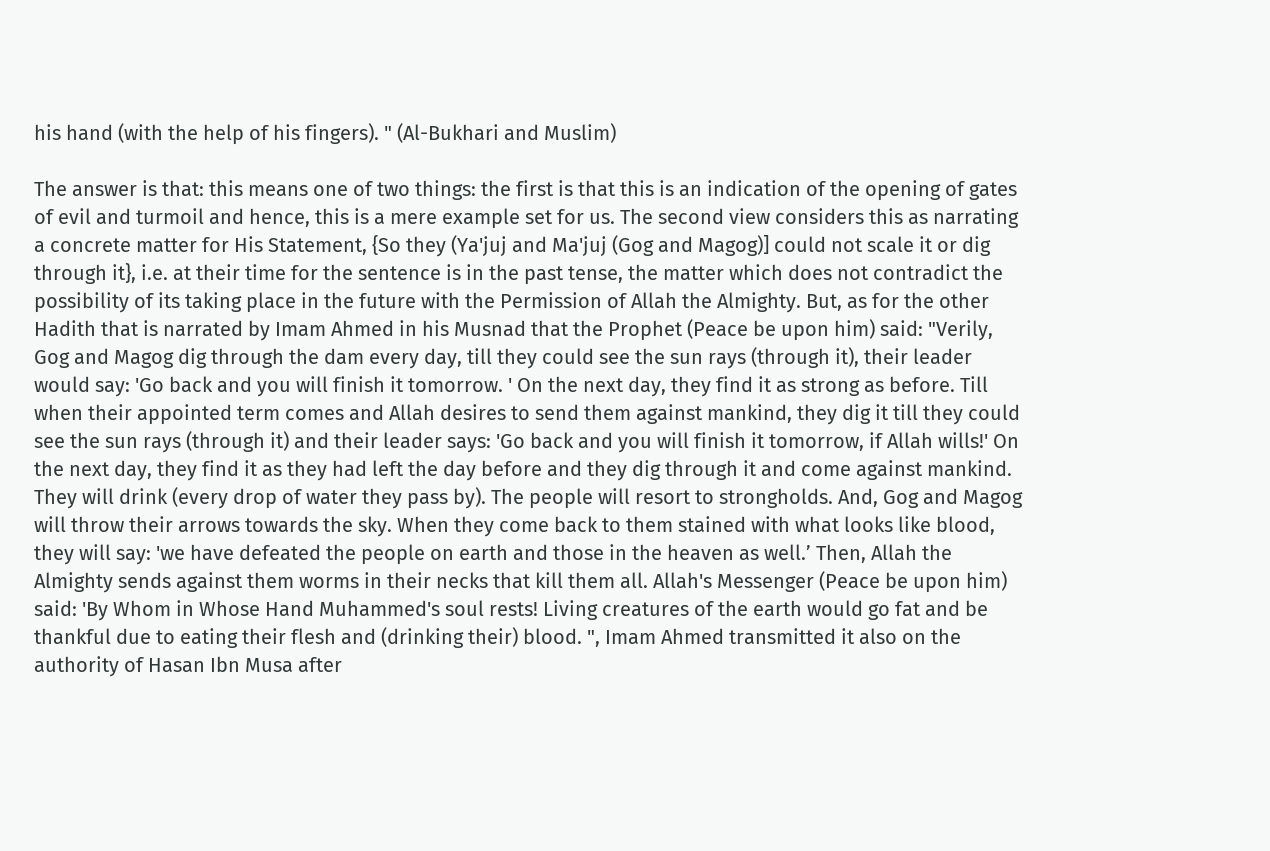his hand (with the help of his fingers). " (Al-Bukhari and Muslim)

The answer is that: this means one of two things: the first is that this is an indication of the opening of gates of evil and turmoil and hence, this is a mere example set for us. The second view considers this as narrating a concrete matter for His Statement, {So they (Ya'juj and Ma'juj (Gog and Magog)] could not scale it or dig through it}, i.e. at their time for the sentence is in the past tense, the matter which does not contradict the possibility of its taking place in the future with the Permission of Allah the Almighty. But, as for the other Hadith that is narrated by Imam Ahmed in his Musnad that the Prophet (Peace be upon him) said: "Verily, Gog and Magog dig through the dam every day, till they could see the sun rays (through it), their leader would say: 'Go back and you will finish it tomorrow. ' On the next day, they find it as strong as before. Till when their appointed term comes and Allah desires to send them against mankind, they dig it till they could see the sun rays (through it) and their leader says: 'Go back and you will finish it tomorrow, if Allah wills!' On the next day, they find it as they had left the day before and they dig through it and come against mankind. They will drink (every drop of water they pass by). The people will resort to strongholds. And, Gog and Magog will throw their arrows towards the sky. When they come back to them stained with what looks like blood, they will say: 'we have defeated the people on earth and those in the heaven as well.’ Then, Allah the Almighty sends against them worms in their necks that kill them all. Allah's Messenger (Peace be upon him) said: 'By Whom in Whose Hand Muhammed's soul rests! Living creatures of the earth would go fat and be thankful due to eating their flesh and (drinking their) blood. ", Imam Ahmed transmitted it also on the authority of Hasan Ibn Musa after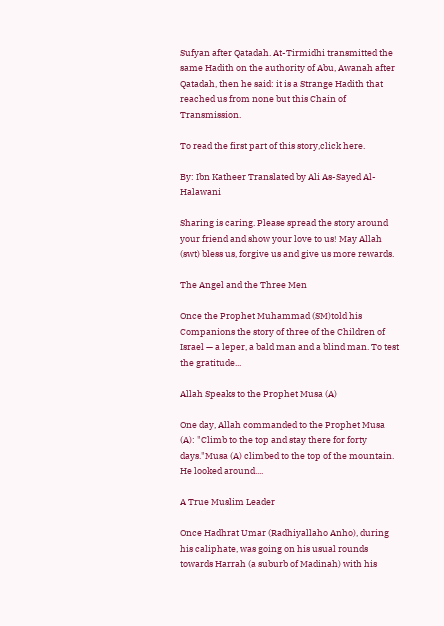Sufyan after Qatadah. At-Tirmidhi transmitted the same Hadith on the authority of Abu, Awanah after Qatadah, then he said: it is a Strange Hadith that reached us from none but this Chain of Transmission.

To read the first part of this story,click here.

By: Ibn Katheer Translated by Ali As-Sayed Al-Halawani

Sharing is caring. Please spread the story around your friend and show your love to us! May Allah (swt) bless us, forgive us and give us more rewards.

The Angel and the Three Men

Once the Prophet Muhammad (SM)told his Companions the story of three of the Children of Israel — a leper, a bald man and a blind man. To test the gratitude...

Allah Speaks to the Prophet Musa (A)

One day, Allah commanded to the Prophet Musa (A): "Climb to the top and stay there for forty days."Musa (A) climbed to the top of the mountain. He looked around....

A True Muslim Leader

Once Hadhrat Umar (Radhiyallaho Anho), during his caliphate, was going on his usual rounds towards Harrah (a suburb of Madinah) with his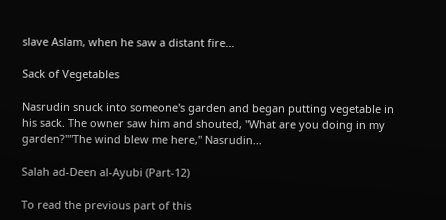slave Aslam, when he saw a distant fire...

Sack of Vegetables

Nasrudin snuck into someone's garden and began putting vegetable in his sack. The owner saw him and shouted, "What are you doing in my garden?""The wind blew me here," Nasrudin...

Salah ad-Deen al-Ayubi (Part-12)

To read the previous part of this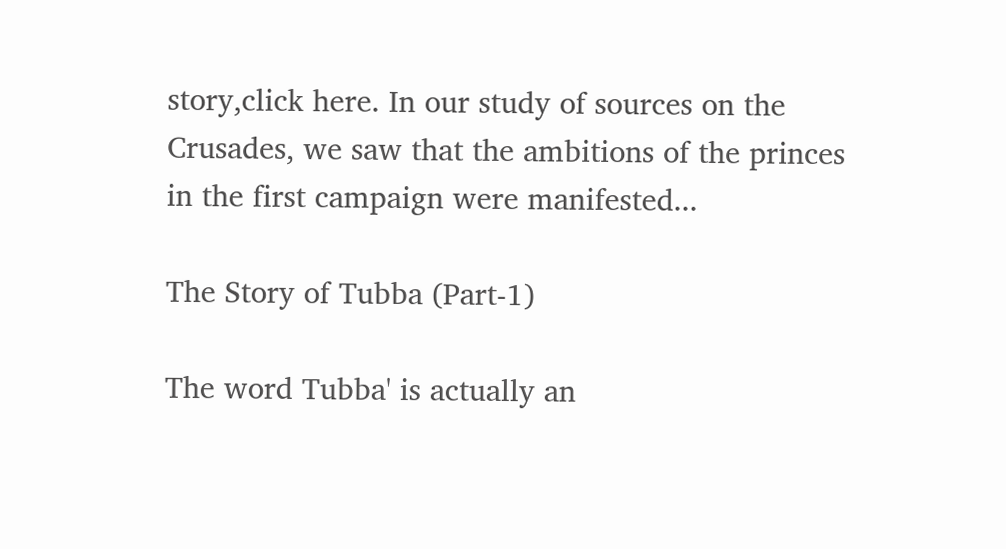story,click here. In our study of sources on the Crusades, we saw that the ambitions of the princes in the first campaign were manifested...

The Story of Tubba (Part-1)

The word Tubba' is actually an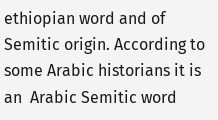ethiopian word and of Semitic origin. According to some Arabic historians it is an  Arabic Semitic word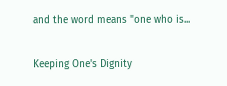and the word means "one who is...

Keeping One's Dignity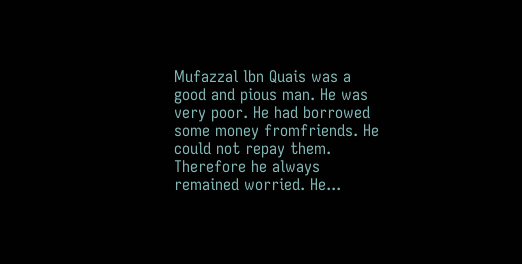Mufazzal lbn Quais was a good and pious man. He was very poor. He had borrowed some money fromfriends. He could not repay them. Therefore he always remained worried. He...